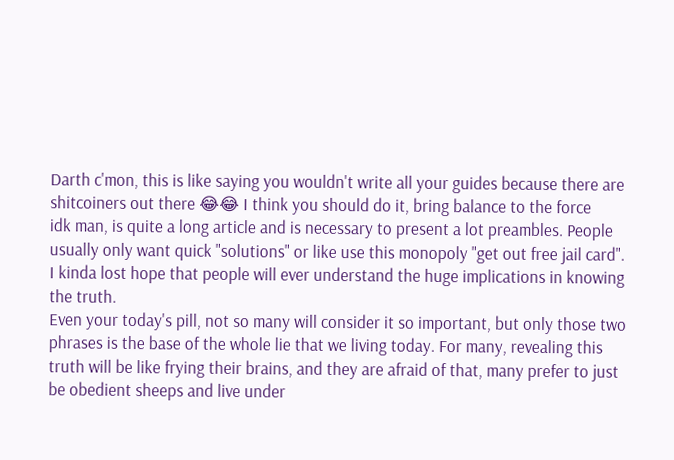Darth c'mon, this is like saying you wouldn't write all your guides because there are shitcoiners out there 😂😂 I think you should do it, bring balance to the force
idk man, is quite a long article and is necessary to present a lot preambles. People usually only want quick "solutions" or like use this monopoly "get out free jail card".
I kinda lost hope that people will ever understand the huge implications in knowing the truth.
Even your today's pill, not so many will consider it so important, but only those two phrases is the base of the whole lie that we living today. For many, revealing this truth will be like frying their brains, and they are afraid of that, many prefer to just be obedient sheeps and live under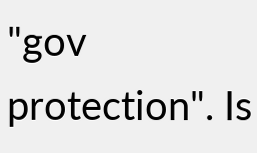"gov protection". Is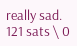really sad.
121 sats \ 0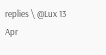replies \ @Lux 13 Apr